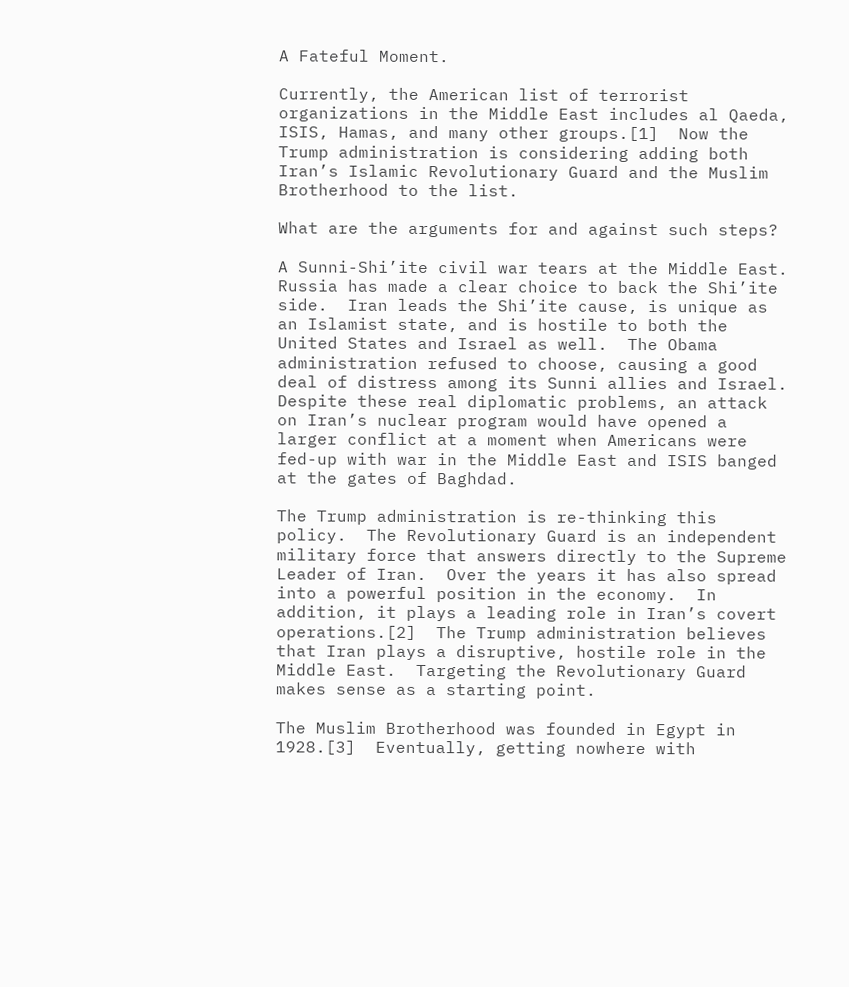A Fateful Moment.

Currently, the American list of terrorist organizations in the Middle East includes al Qaeda, ISIS, Hamas, and many other groups.[1]  Now the Trump administration is considering adding both Iran’s Islamic Revolutionary Guard and the Muslim Brotherhood to the list.

What are the arguments for and against such steps?

A Sunni-Shi’ite civil war tears at the Middle East.  Russia has made a clear choice to back the Shi’ite side.  Iran leads the Shi’ite cause, is unique as an Islamist state, and is hostile to both the United States and Israel as well.  The Obama administration refused to choose, causing a good deal of distress among its Sunni allies and Israel.  Despite these real diplomatic problems, an attack on Iran’s nuclear program would have opened a larger conflict at a moment when Americans were fed-up with war in the Middle East and ISIS banged at the gates of Baghdad.

The Trump administration is re-thinking this policy.  The Revolutionary Guard is an independent military force that answers directly to the Supreme Leader of Iran.  Over the years it has also spread into a powerful position in the economy.  In addition, it plays a leading role in Iran’s covert operations.[2]  The Trump administration believes that Iran plays a disruptive, hostile role in the Middle East.  Targeting the Revolutionary Guard makes sense as a starting point.

The Muslim Brotherhood was founded in Egypt in 1928.[3]  Eventually, getting nowhere with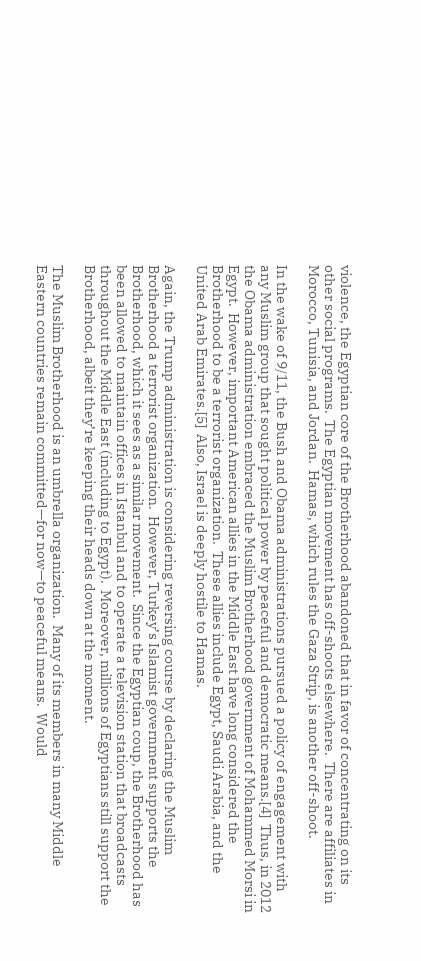violence, the Egyptian core of the Brotherhood abandoned that in favor of concentrating on its other social programs.  The Egyptian movement has off-shoots elsewhere.  There are affiliates in Morocco, Tunisia, and Jordan.  Hamas, which rules the Gaza Strip, is another off-shoot.

In the wake of 9/11, the Bush and Obama administrations pursued a policy of engagement with any Muslim group that sought political power by peaceful and democratic means.[4]  Thus, in 2012 the Obama administration embraced the Muslim Brotherhood government of Mohammed Morsi in Egypt.  However, important American allies in the Middle East have long considered the Brotherhood to be a terrorist organization.  These allies include Egypt, Saudi Arabia, and the United Arab Emirates.[5]  Also, Israel is deeply hostile to Hamas.

Again, the Trump administration is considering reversing course by declaring the Muslim Brotherhood a terrorist organization.  However, Turkey’s Islamist government supports the Brotherhood, which it sees as a similar movement.  Since the Egyptian coup, the Brotherhood has been allowed to maintain offices in Istanbul and to operate a television station that broadcasts throughout the Middle East (including to Egypt).  Moreover, millions of Egyptians still support the Brotherhood, albeit they’re keeping their heads down at the moment.

The Muslim Brotherhood is an umbrella organization.  Many of its members in many Middle Eastern countries remain committed—for now—to peaceful means.  Would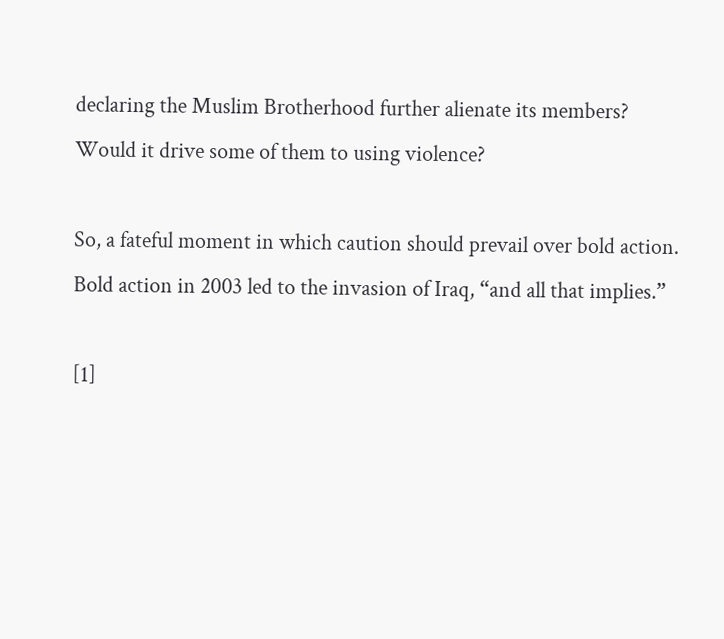declaring the Muslim Brotherhood further alienate its members?  Would it drive some of them to using violence?

So, a fateful moment in which caution should prevail over bold action.  Bold action in 2003 led to the invasion of Iraq, “and all that implies.”

[1]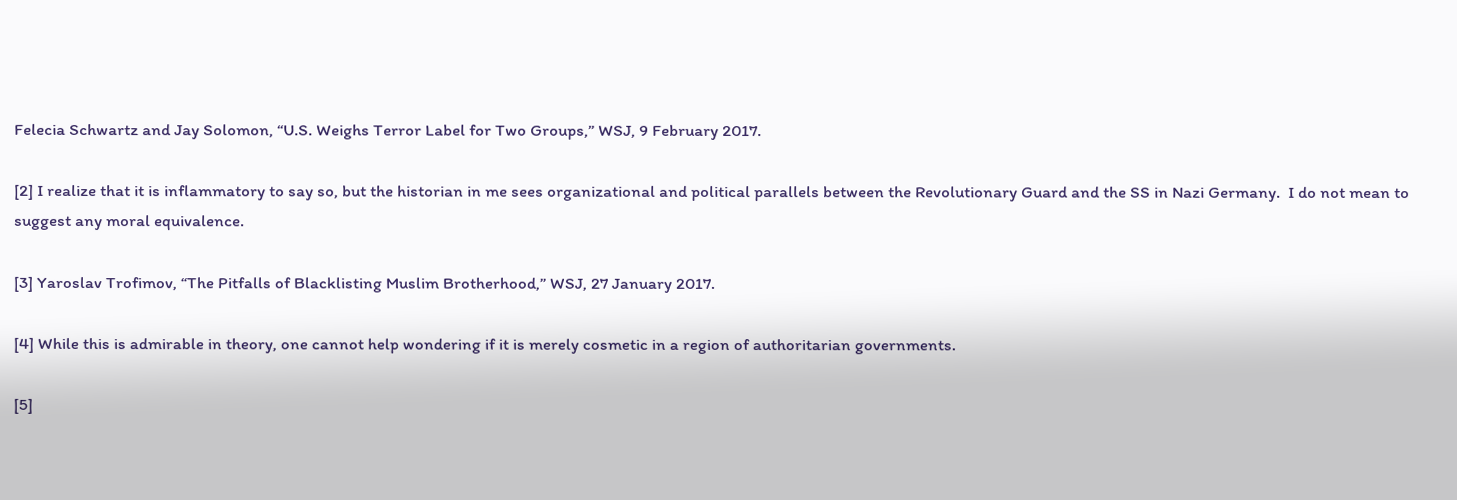Felecia Schwartz and Jay Solomon, “U.S. Weighs Terror Label for Two Groups,” WSJ, 9 February 2017.

[2] I realize that it is inflammatory to say so, but the historian in me sees organizational and political parallels between the Revolutionary Guard and the SS in Nazi Germany.  I do not mean to suggest any moral equivalence.

[3] Yaroslav Trofimov, “The Pitfalls of Blacklisting Muslim Brotherhood,” WSJ, 27 January 2017.

[4] While this is admirable in theory, one cannot help wondering if it is merely cosmetic in a region of authoritarian governments.

[5]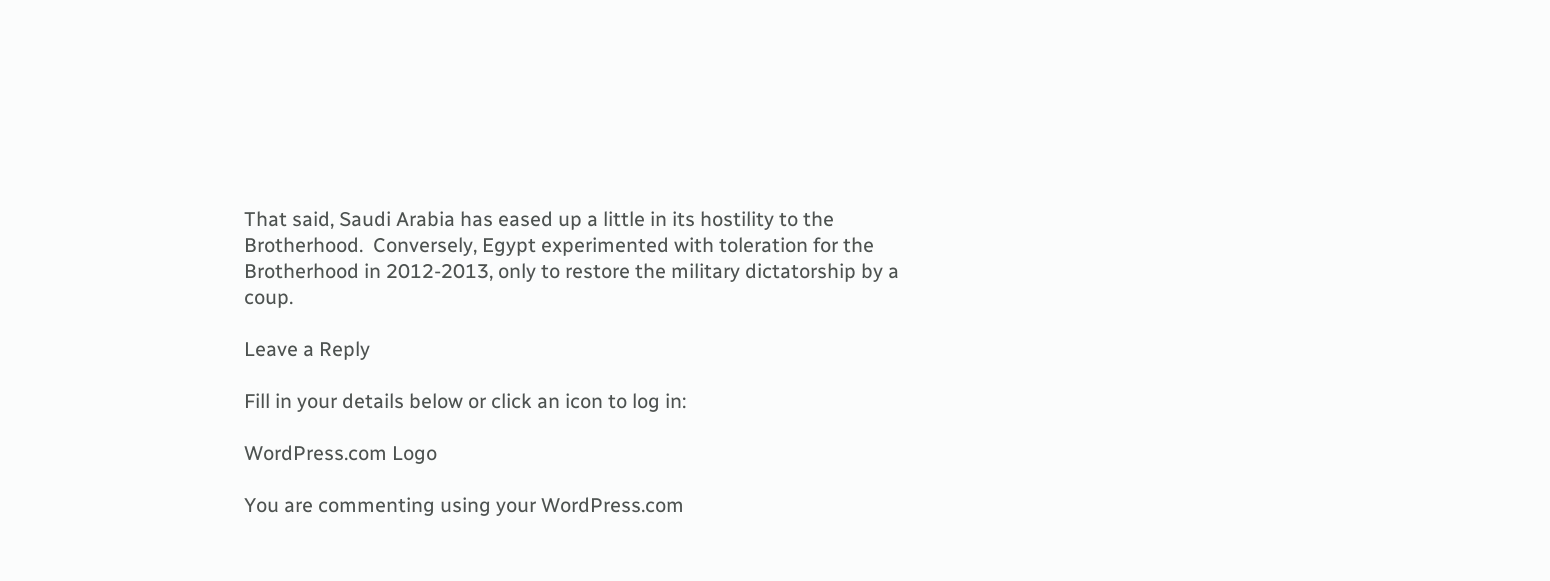That said, Saudi Arabia has eased up a little in its hostility to the Brotherhood.  Conversely, Egypt experimented with toleration for the Brotherhood in 2012-2013, only to restore the military dictatorship by a coup.

Leave a Reply

Fill in your details below or click an icon to log in:

WordPress.com Logo

You are commenting using your WordPress.com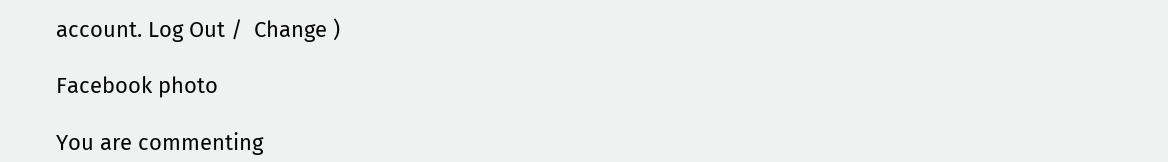account. Log Out /  Change )

Facebook photo

You are commenting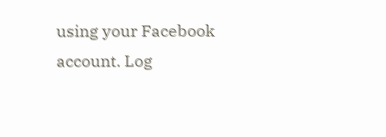using your Facebook account. Log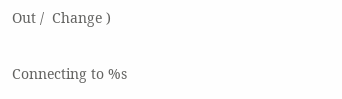Out /  Change )

Connecting to %s